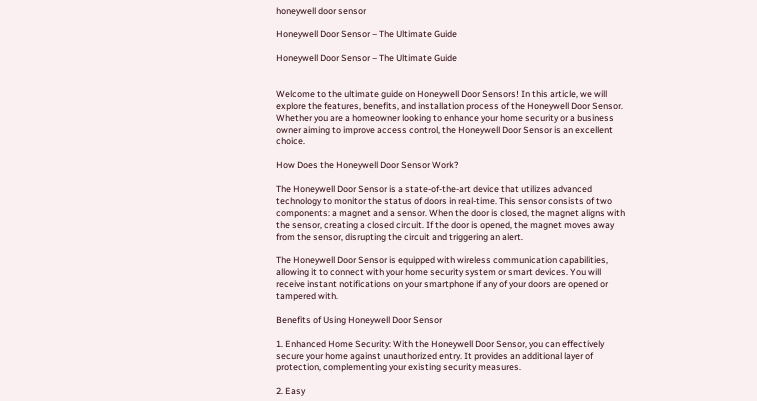honeywell door sensor

Honeywell Door Sensor – The Ultimate Guide

Honeywell Door Sensor – The Ultimate Guide


Welcome to the ultimate guide on Honeywell Door Sensors! In this article, we will explore the features, benefits, and installation process of the Honeywell Door Sensor. Whether you are a homeowner looking to enhance your home security or a business owner aiming to improve access control, the Honeywell Door Sensor is an excellent choice.

How Does the Honeywell Door Sensor Work?

The Honeywell Door Sensor is a state-of-the-art device that utilizes advanced technology to monitor the status of doors in real-time. This sensor consists of two components: a magnet and a sensor. When the door is closed, the magnet aligns with the sensor, creating a closed circuit. If the door is opened, the magnet moves away from the sensor, disrupting the circuit and triggering an alert.

The Honeywell Door Sensor is equipped with wireless communication capabilities, allowing it to connect with your home security system or smart devices. You will receive instant notifications on your smartphone if any of your doors are opened or tampered with.

Benefits of Using Honeywell Door Sensor

1. Enhanced Home Security: With the Honeywell Door Sensor, you can effectively secure your home against unauthorized entry. It provides an additional layer of protection, complementing your existing security measures.

2. Easy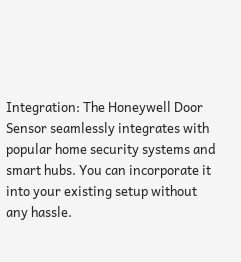Integration: The Honeywell Door Sensor seamlessly integrates with popular home security systems and smart hubs. You can incorporate it into your existing setup without any hassle.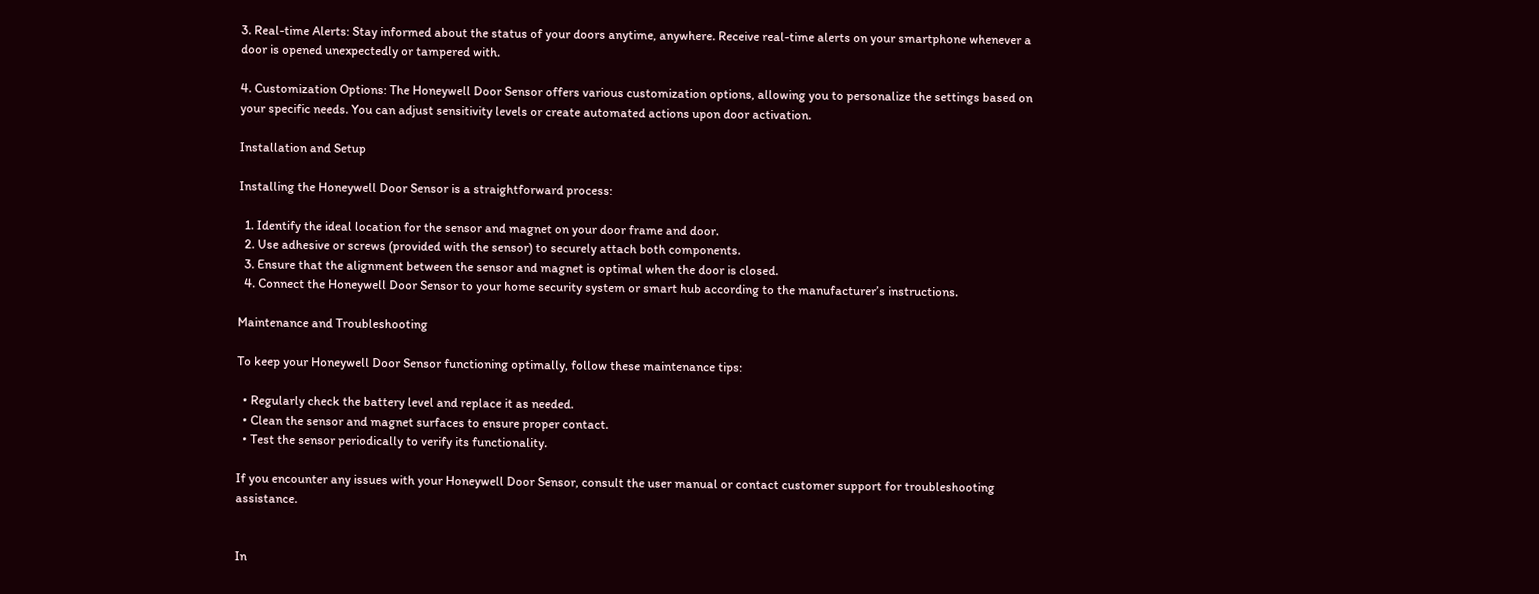3. Real-time Alerts: Stay informed about the status of your doors anytime, anywhere. Receive real-time alerts on your smartphone whenever a door is opened unexpectedly or tampered with.

4. Customization Options: The Honeywell Door Sensor offers various customization options, allowing you to personalize the settings based on your specific needs. You can adjust sensitivity levels or create automated actions upon door activation.

Installation and Setup

Installing the Honeywell Door Sensor is a straightforward process:

  1. Identify the ideal location for the sensor and magnet on your door frame and door.
  2. Use adhesive or screws (provided with the sensor) to securely attach both components.
  3. Ensure that the alignment between the sensor and magnet is optimal when the door is closed.
  4. Connect the Honeywell Door Sensor to your home security system or smart hub according to the manufacturer’s instructions.

Maintenance and Troubleshooting

To keep your Honeywell Door Sensor functioning optimally, follow these maintenance tips:

  • Regularly check the battery level and replace it as needed.
  • Clean the sensor and magnet surfaces to ensure proper contact.
  • Test the sensor periodically to verify its functionality.

If you encounter any issues with your Honeywell Door Sensor, consult the user manual or contact customer support for troubleshooting assistance.


In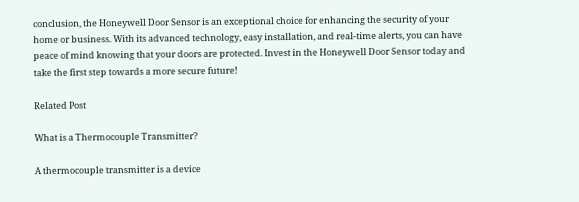conclusion, the Honeywell Door Sensor is an exceptional choice for enhancing the security of your home or business. With its advanced technology, easy installation, and real-time alerts, you can have peace of mind knowing that your doors are protected. Invest in the Honeywell Door Sensor today and take the first step towards a more secure future!

Related Post

What is a Thermocouple Transmitter?

A thermocouple transmitter is a device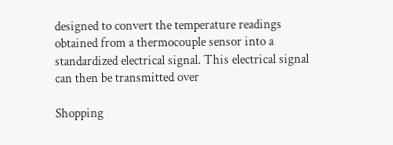designed to convert the temperature readings obtained from a thermocouple sensor into a standardized electrical signal. This electrical signal can then be transmitted over

Shopping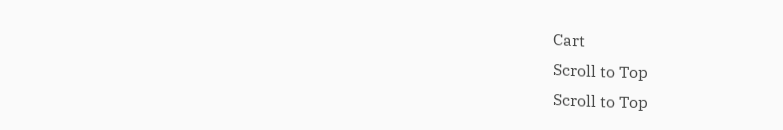Cart
Scroll to Top
Scroll to Top